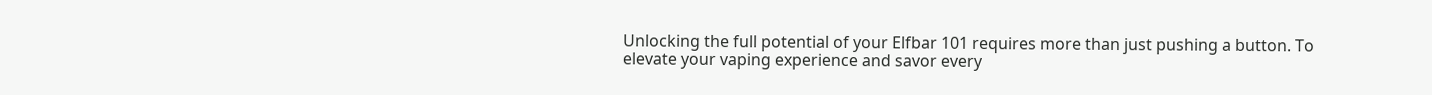Unlocking the full potential of your Elfbar 101 requires more than just pushing a button. To elevate your vaping experience and savor every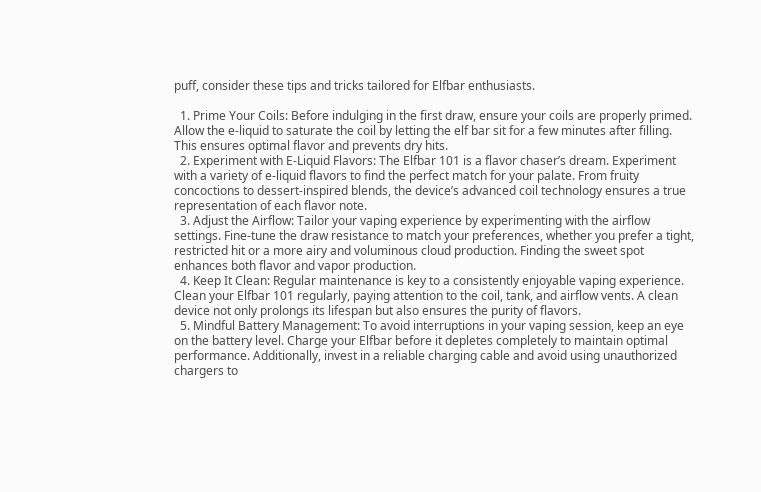puff, consider these tips and tricks tailored for Elfbar enthusiasts.

  1. Prime Your Coils: Before indulging in the first draw, ensure your coils are properly primed. Allow the e-liquid to saturate the coil by letting the elf bar sit for a few minutes after filling. This ensures optimal flavor and prevents dry hits.
  2. Experiment with E-Liquid Flavors: The Elfbar 101 is a flavor chaser’s dream. Experiment with a variety of e-liquid flavors to find the perfect match for your palate. From fruity concoctions to dessert-inspired blends, the device’s advanced coil technology ensures a true representation of each flavor note.
  3. Adjust the Airflow: Tailor your vaping experience by experimenting with the airflow settings. Fine-tune the draw resistance to match your preferences, whether you prefer a tight, restricted hit or a more airy and voluminous cloud production. Finding the sweet spot enhances both flavor and vapor production.
  4. Keep It Clean: Regular maintenance is key to a consistently enjoyable vaping experience. Clean your Elfbar 101 regularly, paying attention to the coil, tank, and airflow vents. A clean device not only prolongs its lifespan but also ensures the purity of flavors.
  5. Mindful Battery Management: To avoid interruptions in your vaping session, keep an eye on the battery level. Charge your Elfbar before it depletes completely to maintain optimal performance. Additionally, invest in a reliable charging cable and avoid using unauthorized chargers to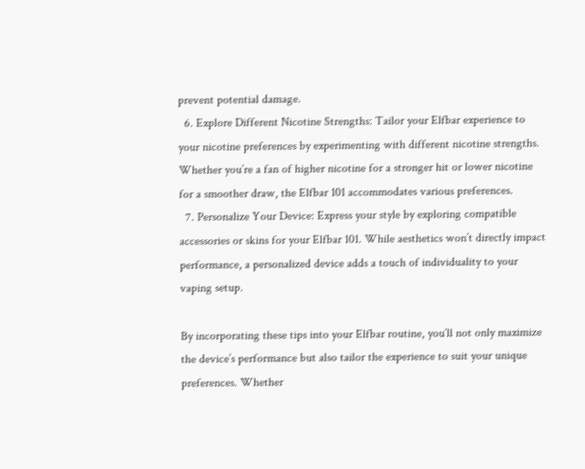prevent potential damage.
  6. Explore Different Nicotine Strengths: Tailor your Elfbar experience to your nicotine preferences by experimenting with different nicotine strengths. Whether you’re a fan of higher nicotine for a stronger hit or lower nicotine for a smoother draw, the Elfbar 101 accommodates various preferences.
  7. Personalize Your Device: Express your style by exploring compatible accessories or skins for your Elfbar 101. While aesthetics won’t directly impact performance, a personalized device adds a touch of individuality to your vaping setup.

By incorporating these tips into your Elfbar routine, you’ll not only maximize the device’s performance but also tailor the experience to suit your unique preferences. Whether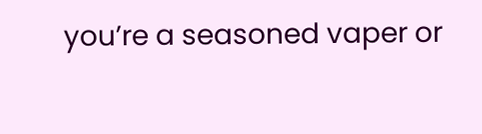you’re a seasoned vaper or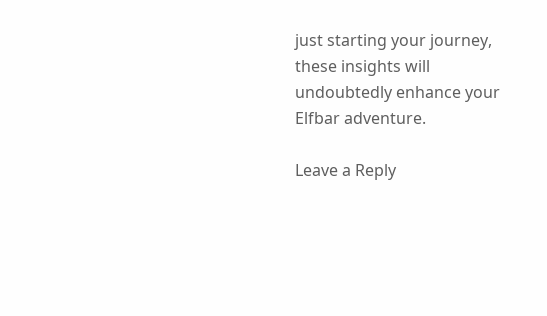just starting your journey, these insights will undoubtedly enhance your Elfbar adventure.

Leave a Reply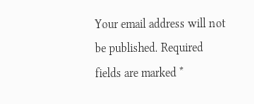Your email address will not be published. Required fields are marked *